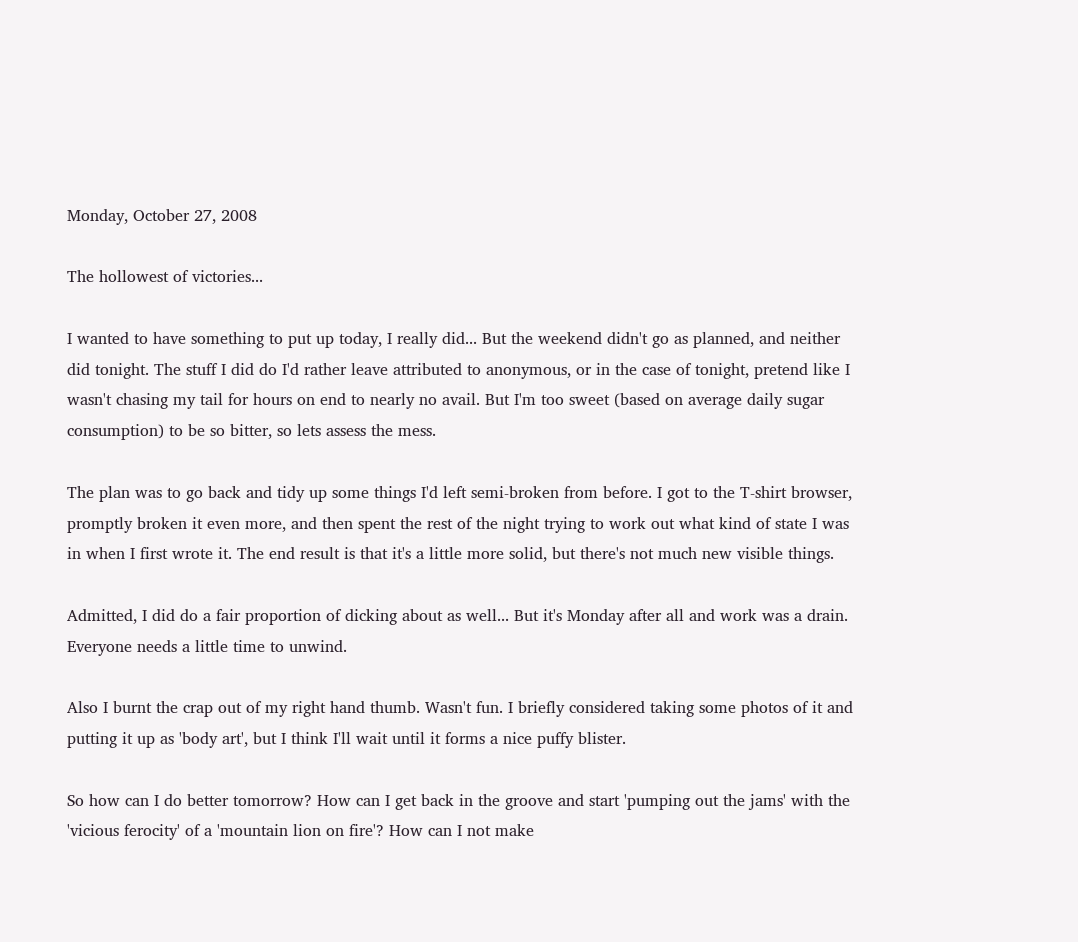Monday, October 27, 2008

The hollowest of victories...

I wanted to have something to put up today, I really did... But the weekend didn't go as planned, and neither did tonight. The stuff I did do I'd rather leave attributed to anonymous, or in the case of tonight, pretend like I wasn't chasing my tail for hours on end to nearly no avail. But I'm too sweet (based on average daily sugar consumption) to be so bitter, so lets assess the mess.

The plan was to go back and tidy up some things I'd left semi-broken from before. I got to the T-shirt browser, promptly broken it even more, and then spent the rest of the night trying to work out what kind of state I was in when I first wrote it. The end result is that it's a little more solid, but there's not much new visible things.

Admitted, I did do a fair proportion of dicking about as well... But it's Monday after all and work was a drain. Everyone needs a little time to unwind.

Also I burnt the crap out of my right hand thumb. Wasn't fun. I briefly considered taking some photos of it and putting it up as 'body art', but I think I'll wait until it forms a nice puffy blister.

So how can I do better tomorrow? How can I get back in the groove and start 'pumping out the jams' with the 'vicious ferocity' of a 'mountain lion on fire'? How can I not make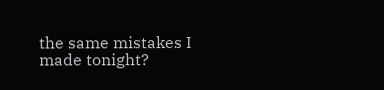the same mistakes I made tonight?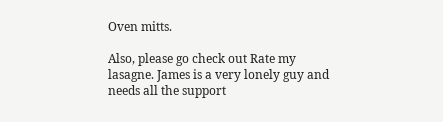Oven mitts.

Also, please go check out Rate my lasagne. James is a very lonely guy and needs all the support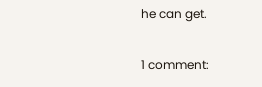he can get.

1 comment: